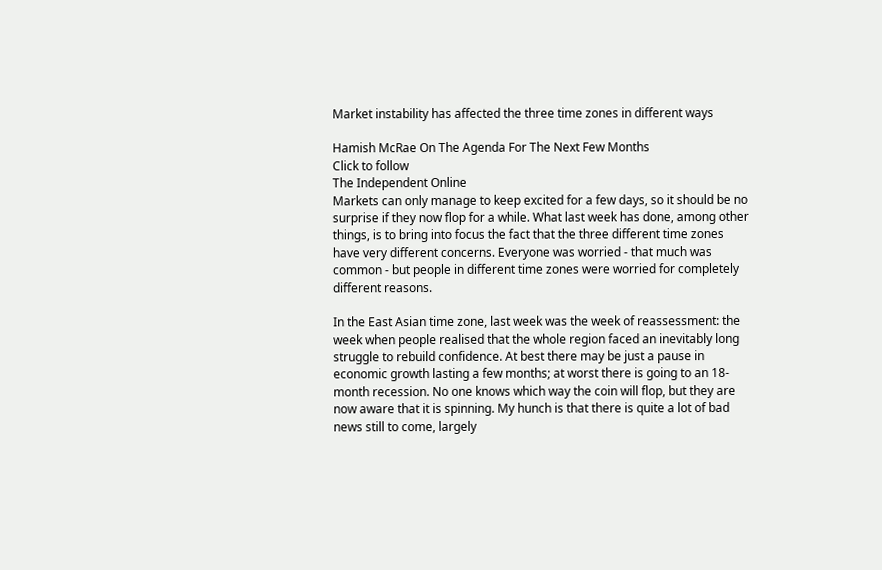Market instability has affected the three time zones in different ways

Hamish McRae On The Agenda For The Next Few Months
Click to follow
The Independent Online
Markets can only manage to keep excited for a few days, so it should be no surprise if they now flop for a while. What last week has done, among other things, is to bring into focus the fact that the three different time zones have very different concerns. Everyone was worried - that much was common - but people in different time zones were worried for completely different reasons.

In the East Asian time zone, last week was the week of reassessment: the week when people realised that the whole region faced an inevitably long struggle to rebuild confidence. At best there may be just a pause in economic growth lasting a few months; at worst there is going to an 18-month recession. No one knows which way the coin will flop, but they are now aware that it is spinning. My hunch is that there is quite a lot of bad news still to come, largely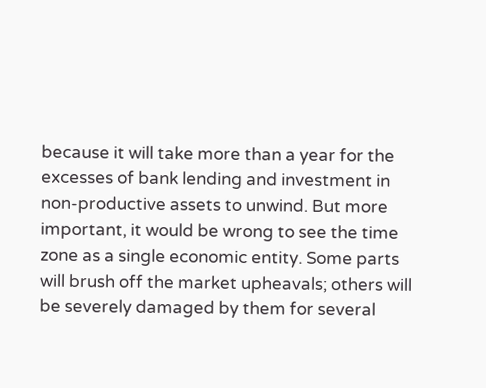because it will take more than a year for the excesses of bank lending and investment in non-productive assets to unwind. But more important, it would be wrong to see the time zone as a single economic entity. Some parts will brush off the market upheavals; others will be severely damaged by them for several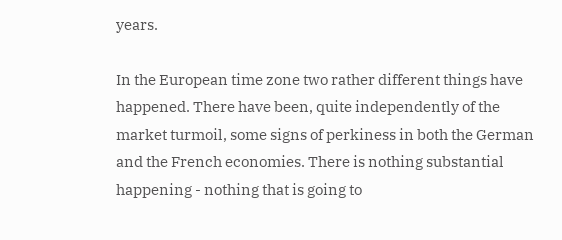years.

In the European time zone two rather different things have happened. There have been, quite independently of the market turmoil, some signs of perkiness in both the German and the French economies. There is nothing substantial happening - nothing that is going to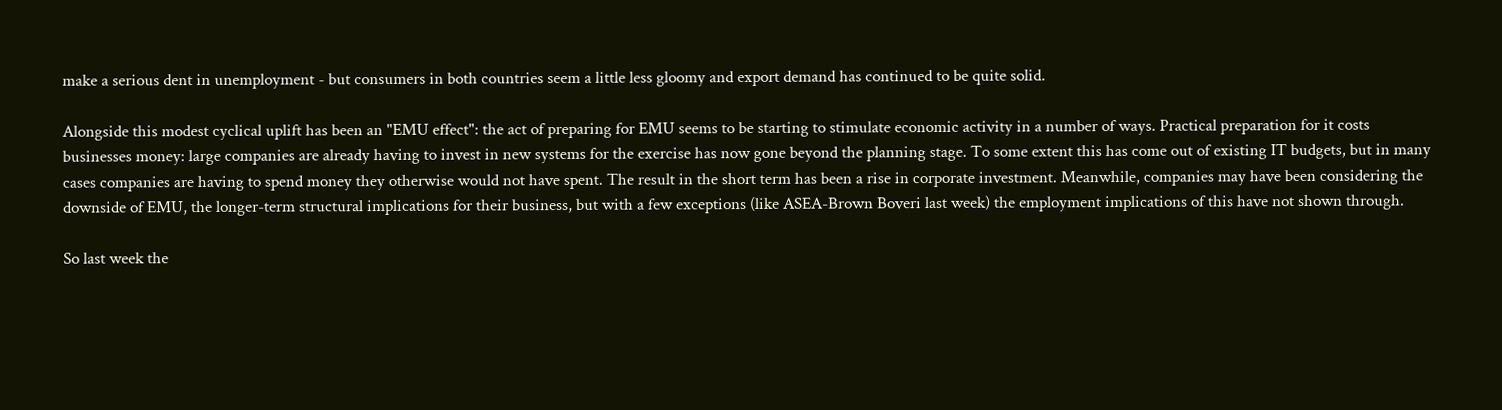make a serious dent in unemployment - but consumers in both countries seem a little less gloomy and export demand has continued to be quite solid.

Alongside this modest cyclical uplift has been an "EMU effect": the act of preparing for EMU seems to be starting to stimulate economic activity in a number of ways. Practical preparation for it costs businesses money: large companies are already having to invest in new systems for the exercise has now gone beyond the planning stage. To some extent this has come out of existing IT budgets, but in many cases companies are having to spend money they otherwise would not have spent. The result in the short term has been a rise in corporate investment. Meanwhile, companies may have been considering the downside of EMU, the longer-term structural implications for their business, but with a few exceptions (like ASEA-Brown Boveri last week) the employment implications of this have not shown through.

So last week the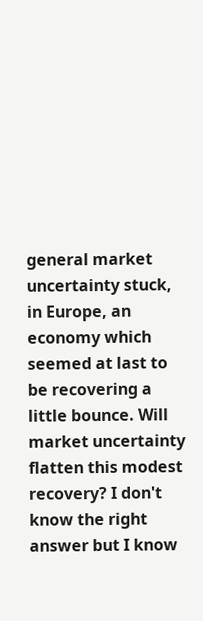general market uncertainty stuck, in Europe, an economy which seemed at last to be recovering a little bounce. Will market uncertainty flatten this modest recovery? I don't know the right answer but I know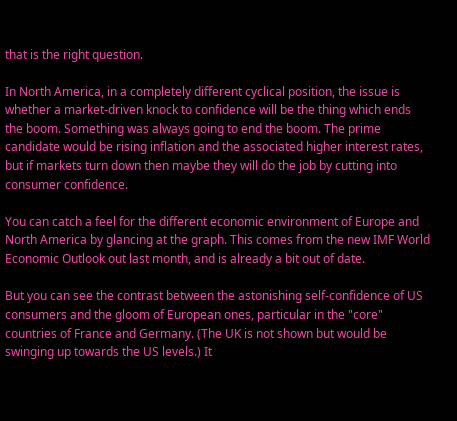that is the right question.

In North America, in a completely different cyclical position, the issue is whether a market-driven knock to confidence will be the thing which ends the boom. Something was always going to end the boom. The prime candidate would be rising inflation and the associated higher interest rates, but if markets turn down then maybe they will do the job by cutting into consumer confidence.

You can catch a feel for the different economic environment of Europe and North America by glancing at the graph. This comes from the new IMF World Economic Outlook out last month, and is already a bit out of date.

But you can see the contrast between the astonishing self-confidence of US consumers and the gloom of European ones, particular in the "core" countries of France and Germany. (The UK is not shown but would be swinging up towards the US levels.) It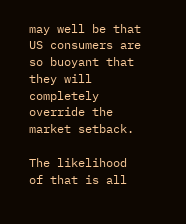may well be that US consumers are so buoyant that they will completely override the market setback.

The likelihood of that is all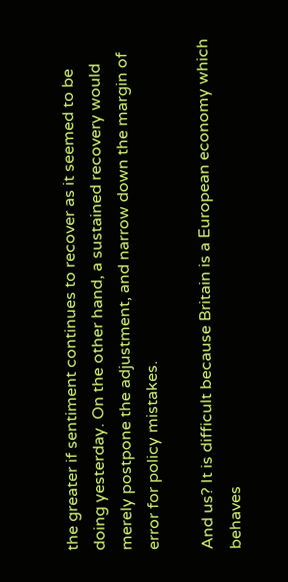the greater if sentiment continues to recover as it seemed to be doing yesterday. On the other hand, a sustained recovery would merely postpone the adjustment, and narrow down the margin of error for policy mistakes.

And us? It is difficult because Britain is a European economy which behaves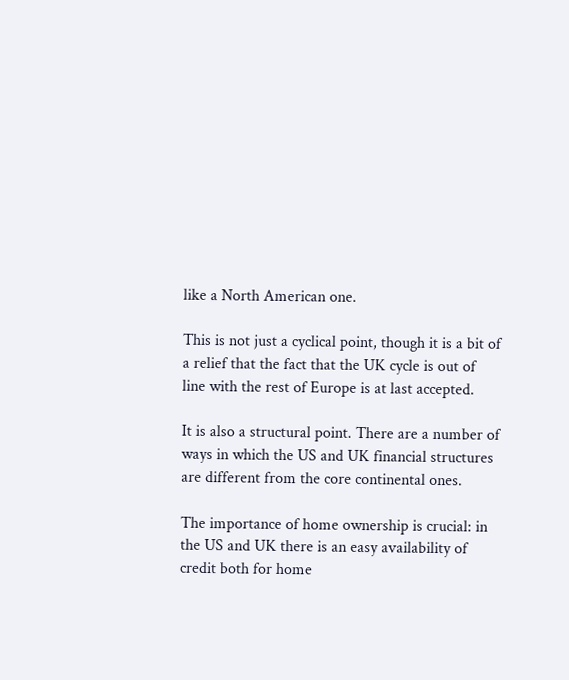like a North American one.

This is not just a cyclical point, though it is a bit of a relief that the fact that the UK cycle is out of line with the rest of Europe is at last accepted.

It is also a structural point. There are a number of ways in which the US and UK financial structures are different from the core continental ones.

The importance of home ownership is crucial: in the US and UK there is an easy availability of credit both for home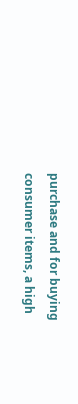purchase and for buying consumer items, a high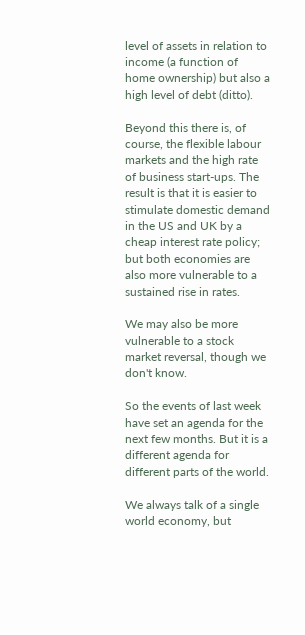level of assets in relation to income (a function of home ownership) but also a high level of debt (ditto).

Beyond this there is, of course, the flexible labour markets and the high rate of business start-ups. The result is that it is easier to stimulate domestic demand in the US and UK by a cheap interest rate policy; but both economies are also more vulnerable to a sustained rise in rates.

We may also be more vulnerable to a stock market reversal, though we don't know.

So the events of last week have set an agenda for the next few months. But it is a different agenda for different parts of the world.

We always talk of a single world economy, but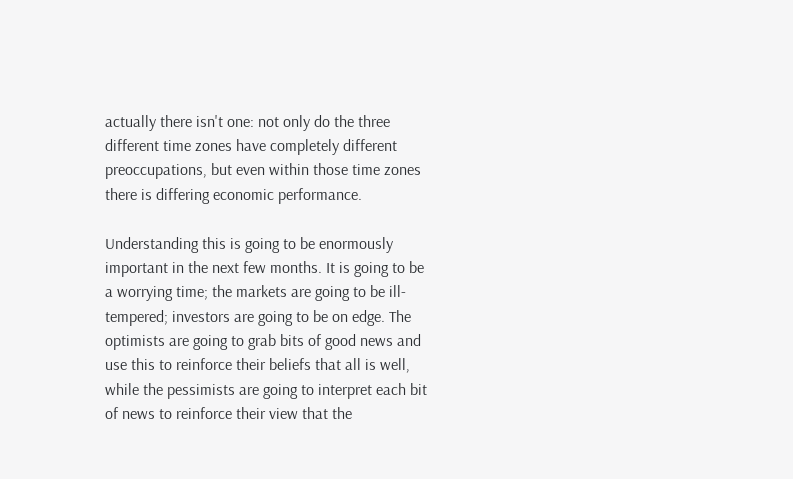actually there isn't one: not only do the three different time zones have completely different preoccupations, but even within those time zones there is differing economic performance.

Understanding this is going to be enormously important in the next few months. It is going to be a worrying time; the markets are going to be ill-tempered; investors are going to be on edge. The optimists are going to grab bits of good news and use this to reinforce their beliefs that all is well, while the pessimists are going to interpret each bit of news to reinforce their view that the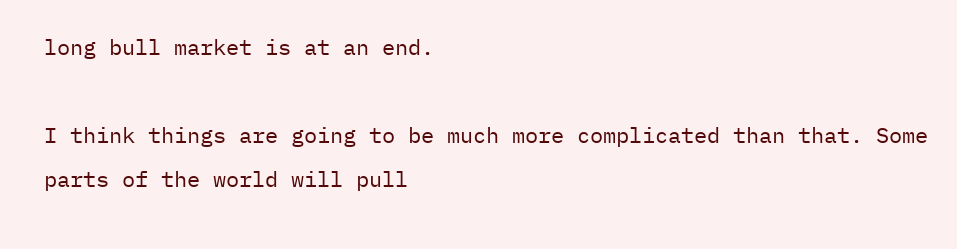long bull market is at an end.

I think things are going to be much more complicated than that. Some parts of the world will pull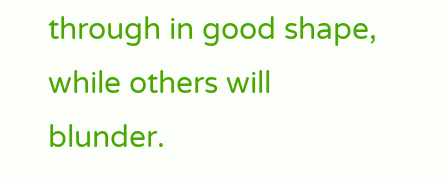through in good shape, while others will blunder.